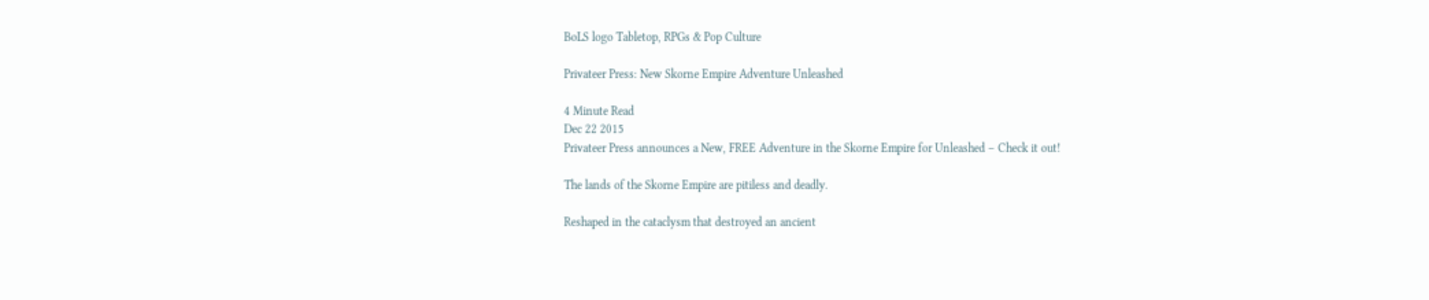BoLS logo Tabletop, RPGs & Pop Culture

Privateer Press: New Skorne Empire Adventure Unleashed

4 Minute Read
Dec 22 2015
Privateer Press announces a New, FREE Adventure in the Skorne Empire for Unleashed – Check it out!

The lands of the Skorne Empire are pitiless and deadly.

Reshaped in the cataclysm that destroyed an ancient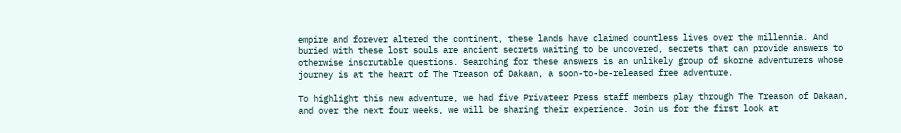empire and forever altered the continent, these lands have claimed countless lives over the millennia. And buried with these lost souls are ancient secrets waiting to be uncovered, secrets that can provide answers to otherwise inscrutable questions. Searching for these answers is an unlikely group of skorne adventurers whose journey is at the heart of The Treason of Dakaan, a soon-to-be-released free adventure.

To highlight this new adventure, we had five Privateer Press staff members play through The Treason of Dakaan, and over the next four weeks, we will be sharing their experience. Join us for the first look at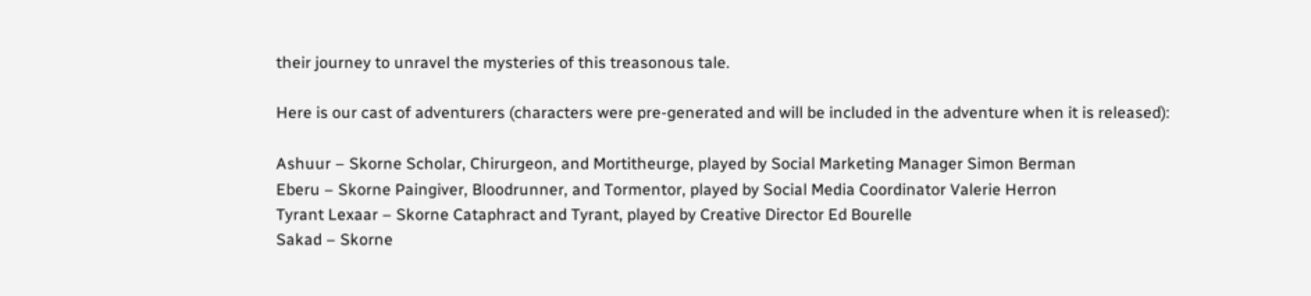their journey to unravel the mysteries of this treasonous tale.

Here is our cast of adventurers (characters were pre-generated and will be included in the adventure when it is released):

Ashuur – Skorne Scholar, Chirurgeon, and Mortitheurge, played by Social Marketing Manager Simon Berman
Eberu – Skorne Paingiver, Bloodrunner, and Tormentor, played by Social Media Coordinator Valerie Herron
Tyrant Lexaar – Skorne Cataphract and Tyrant, played by Creative Director Ed Bourelle
Sakad – Skorne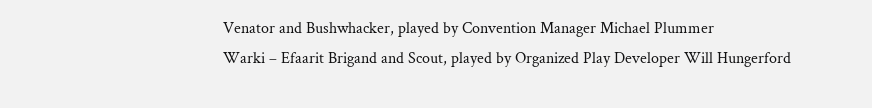Venator and Bushwhacker, played by Convention Manager Michael Plummer
Warki – Efaarit Brigand and Scout, played by Organized Play Developer Will Hungerford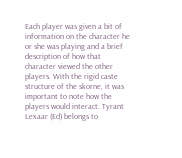Each player was given a bit of information on the character he or she was playing and a brief description of how that character viewed the other players. With the rigid caste structure of the skorne, it was important to note how the players would interact. Tyrant Lexaar (Ed) belongs to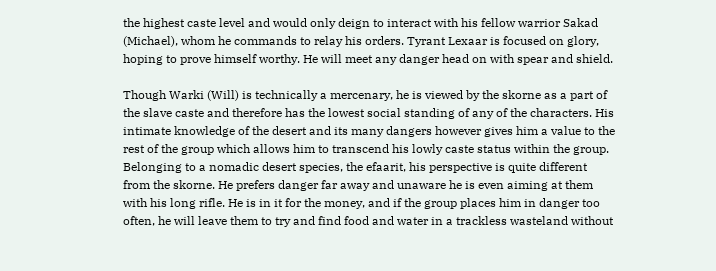the highest caste level and would only deign to interact with his fellow warrior Sakad (Michael), whom he commands to relay his orders. Tyrant Lexaar is focused on glory, hoping to prove himself worthy. He will meet any danger head on with spear and shield.

Though Warki (Will) is technically a mercenary, he is viewed by the skorne as a part of the slave caste and therefore has the lowest social standing of any of the characters. His intimate knowledge of the desert and its many dangers however gives him a value to the rest of the group which allows him to transcend his lowly caste status within the group. Belonging to a nomadic desert species, the efaarit, his perspective is quite different from the skorne. He prefers danger far away and unaware he is even aiming at them with his long rifle. He is in it for the money, and if the group places him in danger too often, he will leave them to try and find food and water in a trackless wasteland without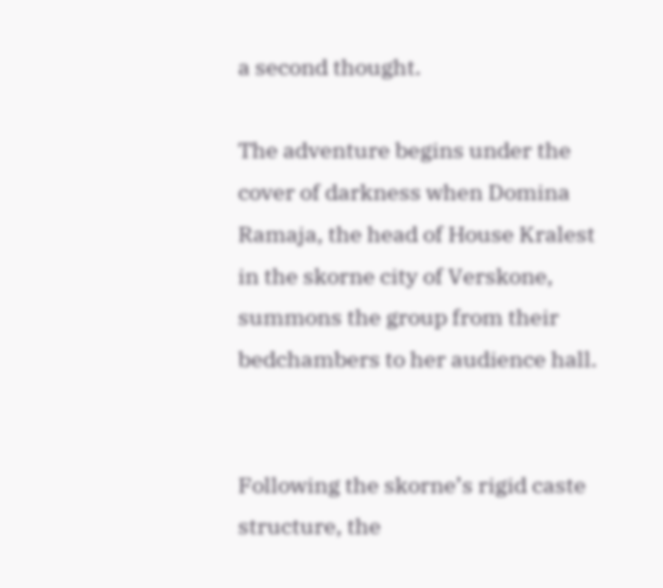a second thought.

The adventure begins under the cover of darkness when Domina Ramaja, the head of House Kralest in the skorne city of Verskone, summons the group from their bedchambers to her audience hall.


Following the skorne’s rigid caste structure, the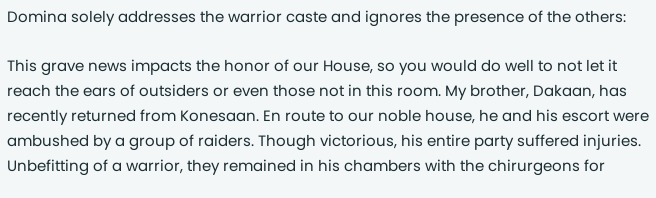Domina solely addresses the warrior caste and ignores the presence of the others:

This grave news impacts the honor of our House, so you would do well to not let it reach the ears of outsiders or even those not in this room. My brother, Dakaan, has recently returned from Konesaan. En route to our noble house, he and his escort were ambushed by a group of raiders. Though victorious, his entire party suffered injuries. Unbefitting of a warrior, they remained in his chambers with the chirurgeons for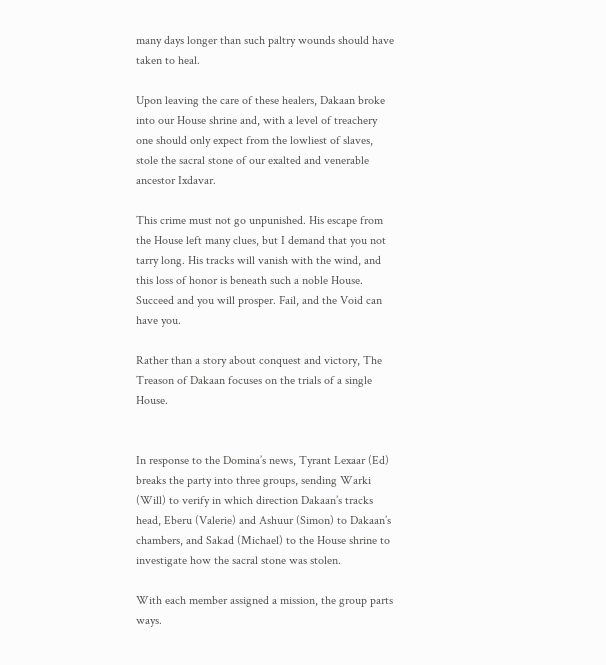many days longer than such paltry wounds should have taken to heal.

Upon leaving the care of these healers, Dakaan broke into our House shrine and, with a level of treachery one should only expect from the lowliest of slaves, stole the sacral stone of our exalted and venerable ancestor Ixdavar.

This crime must not go unpunished. His escape from the House left many clues, but I demand that you not tarry long. His tracks will vanish with the wind, and this loss of honor is beneath such a noble House. Succeed and you will prosper. Fail, and the Void can have you.

Rather than a story about conquest and victory, The Treason of Dakaan focuses on the trials of a single House.


In response to the Domina’s news, Tyrant Lexaar (Ed) breaks the party into three groups, sending Warki (Will) to verify in which direction Dakaan’s tracks head, Eberu (Valerie) and Ashuur (Simon) to Dakaan’s chambers, and Sakad (Michael) to the House shrine to investigate how the sacral stone was stolen.

With each member assigned a mission, the group parts ways.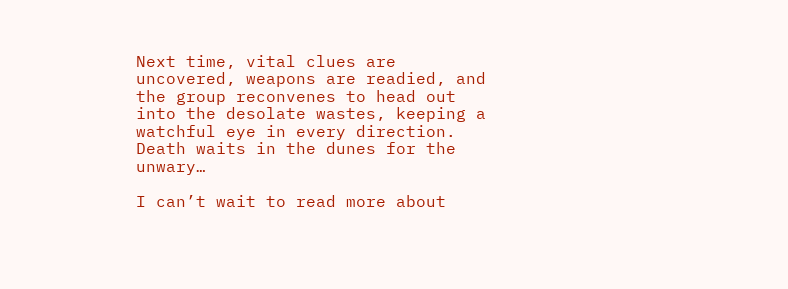Next time, vital clues are uncovered, weapons are readied, and the group reconvenes to head out into the desolate wastes, keeping a watchful eye in every direction. Death waits in the dunes for the unwary…

I can’t wait to read more about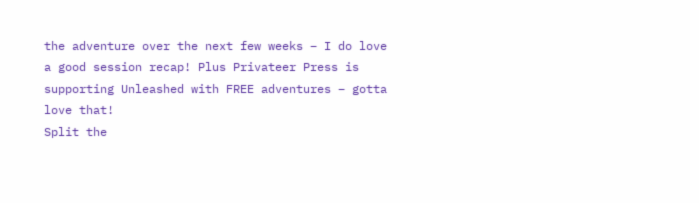the adventure over the next few weeks – I do love a good session recap! Plus Privateer Press is supporting Unleashed with FREE adventures – gotta love that!
Split the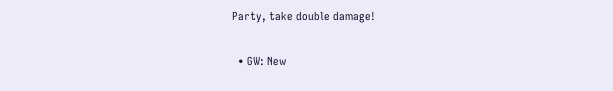Party, take double damage!

  • GW: New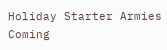Holiday Starter Armies Coming